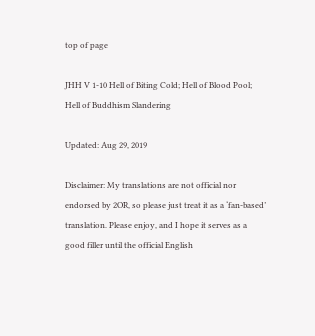top of page

JHH V 1-10 Hell of Biting Cold; Hell of Blood Pool; Hell of Buddhism Slandering

Updated: Aug 29, 2019

Disclaimer: My translations are not official nor endorsed by 2OR, so please just treat it as a ‘fan-based’ translation. Please enjoy, and I hope it serves as a good filler until the official English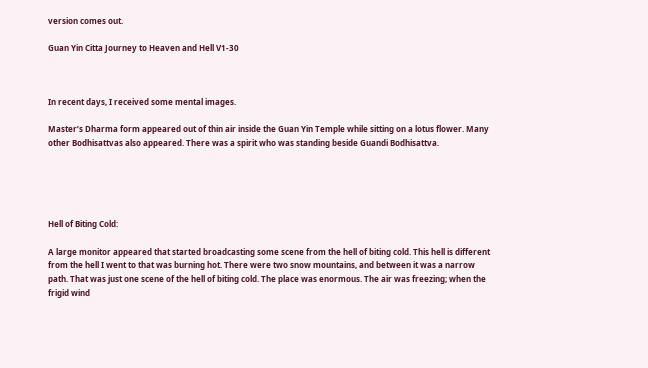version comes out.

Guan Yin Citta Journey to Heaven and Hell V1-30



In recent days, I received some mental images.

Master’s Dharma form appeared out of thin air inside the Guan Yin Temple while sitting on a lotus flower. Many other Bodhisattvas also appeared. There was a spirit who was standing beside Guandi Bodhisattva.





Hell of Biting Cold:

A large monitor appeared that started broadcasting some scene from the hell of biting cold. This hell is different from the hell I went to that was burning hot. There were two snow mountains, and between it was a narrow path. That was just one scene of the hell of biting cold. The place was enormous. The air was freezing; when the frigid wind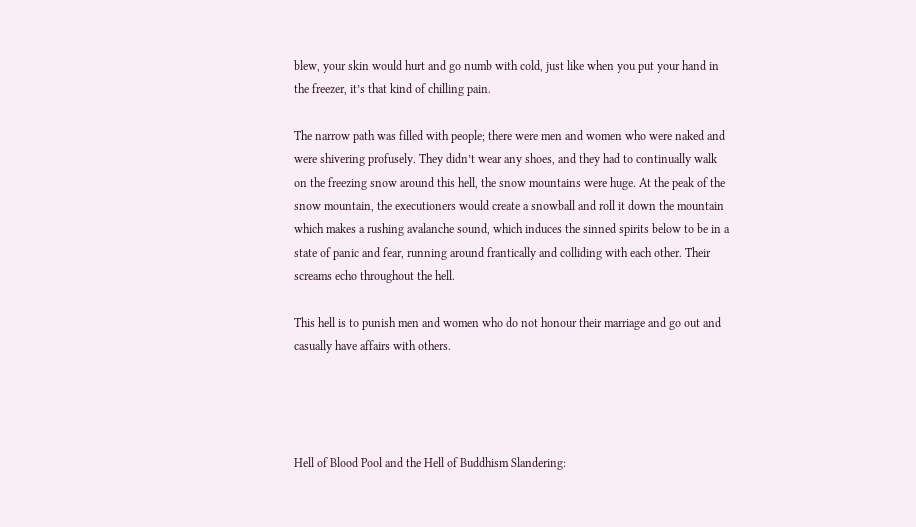blew, your skin would hurt and go numb with cold, just like when you put your hand in the freezer, it’s that kind of chilling pain.

The narrow path was filled with people; there were men and women who were naked and were shivering profusely. They didn’t wear any shoes, and they had to continually walk on the freezing snow around this hell, the snow mountains were huge. At the peak of the snow mountain, the executioners would create a snowball and roll it down the mountain which makes a rushing avalanche sound, which induces the sinned spirits below to be in a state of panic and fear, running around frantically and colliding with each other. Their screams echo throughout the hell.

This hell is to punish men and women who do not honour their marriage and go out and casually have affairs with others.




Hell of Blood Pool and the Hell of Buddhism Slandering: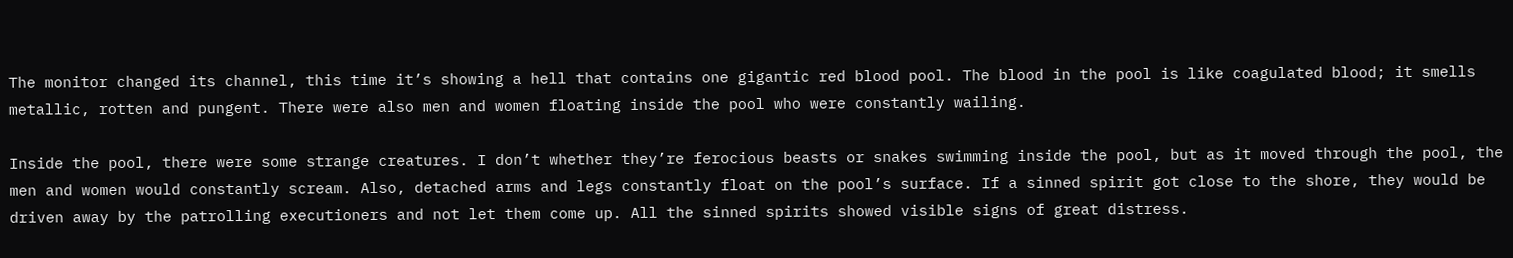The monitor changed its channel, this time it’s showing a hell that contains one gigantic red blood pool. The blood in the pool is like coagulated blood; it smells metallic, rotten and pungent. There were also men and women floating inside the pool who were constantly wailing.

Inside the pool, there were some strange creatures. I don’t whether they’re ferocious beasts or snakes swimming inside the pool, but as it moved through the pool, the men and women would constantly scream. Also, detached arms and legs constantly float on the pool’s surface. If a sinned spirit got close to the shore, they would be driven away by the patrolling executioners and not let them come up. All the sinned spirits showed visible signs of great distress.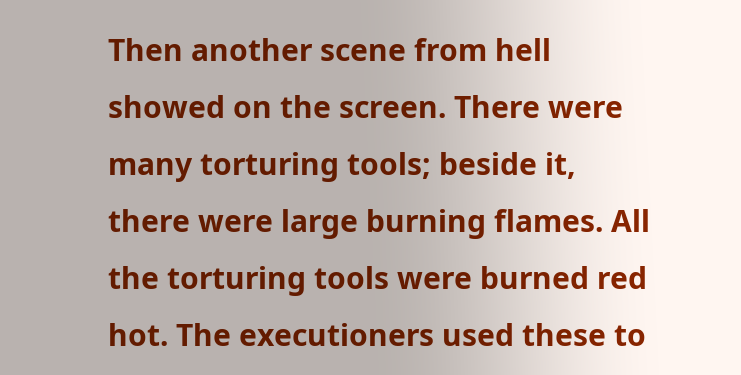Then another scene from hell showed on the screen. There were many torturing tools; beside it, there were large burning flames. All the torturing tools were burned red hot. The executioners used these to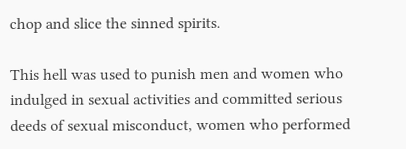chop and slice the sinned spirits.

This hell was used to punish men and women who indulged in sexual activities and committed serious deeds of sexual misconduct, women who performed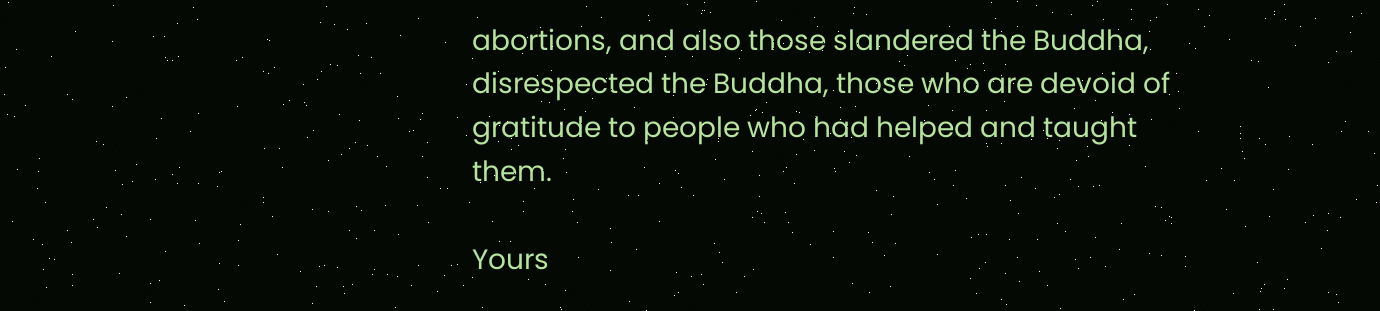abortions, and also those slandered the Buddha, disrespected the Buddha, those who are devoid of gratitude to people who had helped and taught them.

Yours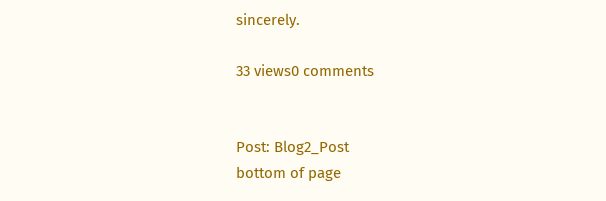sincerely.

33 views0 comments


Post: Blog2_Post
bottom of page